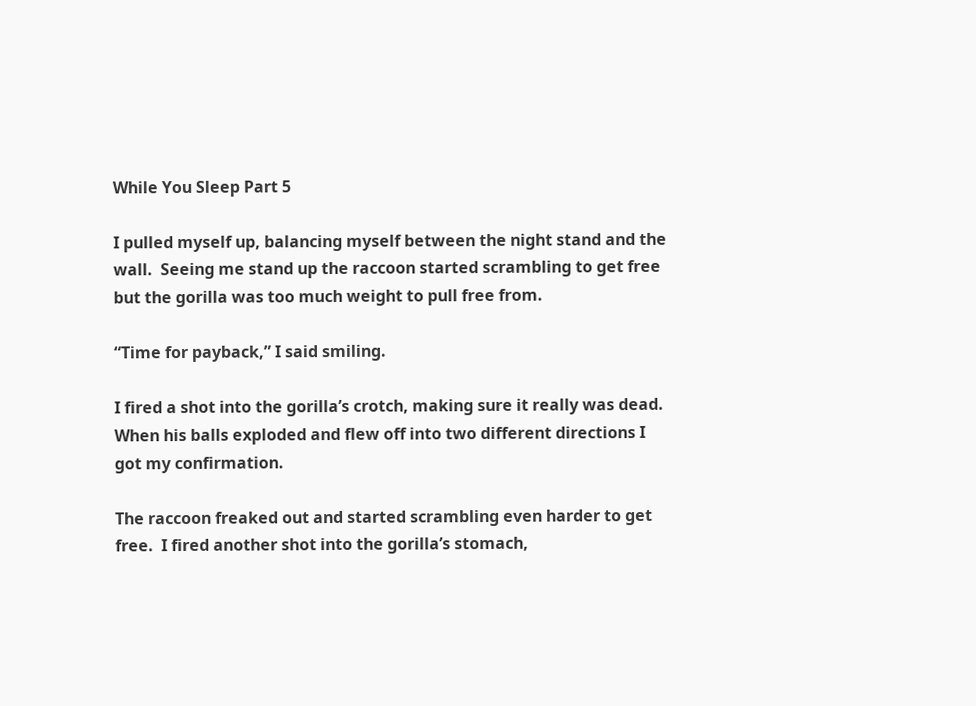While You Sleep Part 5

I pulled myself up, balancing myself between the night stand and the wall.  Seeing me stand up the raccoon started scrambling to get free but the gorilla was too much weight to pull free from.

“Time for payback,” I said smiling.

I fired a shot into the gorilla’s crotch, making sure it really was dead.  When his balls exploded and flew off into two different directions I got my confirmation.

The raccoon freaked out and started scrambling even harder to get free.  I fired another shot into the gorilla’s stomach,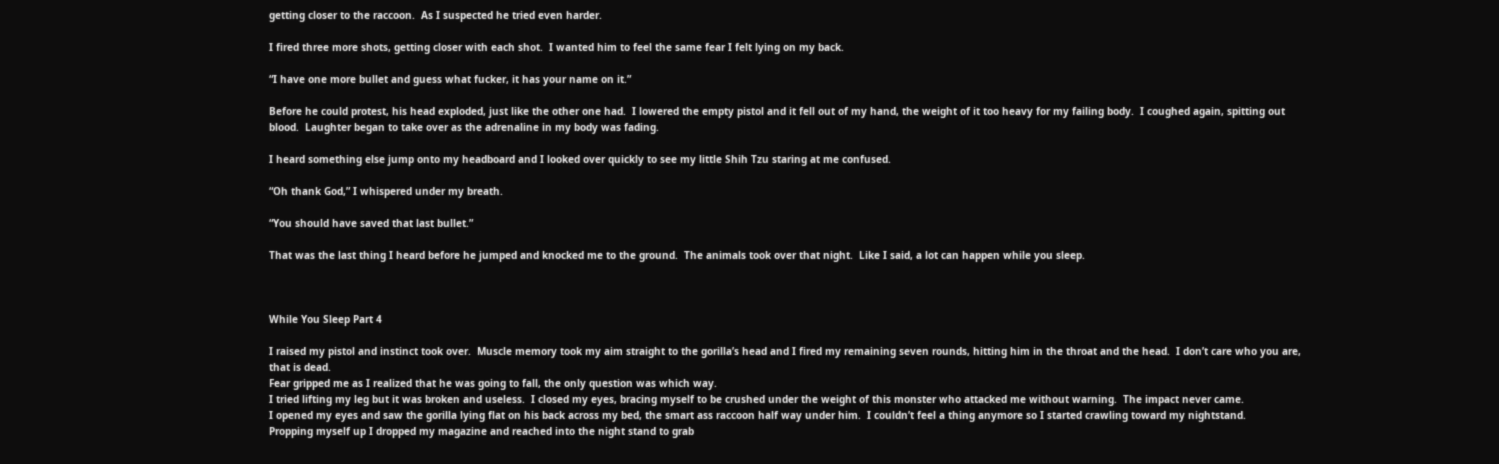getting closer to the raccoon.  As I suspected he tried even harder.

I fired three more shots, getting closer with each shot.  I wanted him to feel the same fear I felt lying on my back.

“I have one more bullet and guess what fucker, it has your name on it.”

Before he could protest, his head exploded, just like the other one had.  I lowered the empty pistol and it fell out of my hand, the weight of it too heavy for my failing body.  I coughed again, spitting out blood.  Laughter began to take over as the adrenaline in my body was fading.

I heard something else jump onto my headboard and I looked over quickly to see my little Shih Tzu staring at me confused.

“Oh thank God,” I whispered under my breath.

“You should have saved that last bullet.”

That was the last thing I heard before he jumped and knocked me to the ground.  The animals took over that night.  Like I said, a lot can happen while you sleep.



While You Sleep Part 4

I raised my pistol and instinct took over.  Muscle memory took my aim straight to the gorilla’s head and I fired my remaining seven rounds, hitting him in the throat and the head.  I don’t care who you are, that is dead.
Fear gripped me as I realized that he was going to fall, the only question was which way.
I tried lifting my leg but it was broken and useless.  I closed my eyes, bracing myself to be crushed under the weight of this monster who attacked me without warning.  The impact never came.
I opened my eyes and saw the gorilla lying flat on his back across my bed, the smart ass raccoon half way under him.  I couldn’t feel a thing anymore so I started crawling toward my nightstand.
Propping myself up I dropped my magazine and reached into the night stand to grab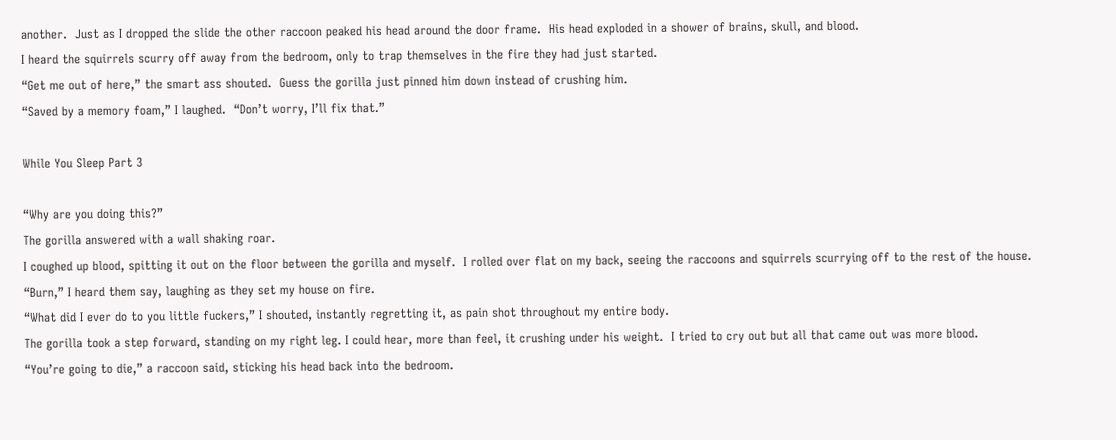another.  Just as I dropped the slide the other raccoon peaked his head around the door frame.  His head exploded in a shower of brains, skull, and blood.
I heard the squirrels scurry off away from the bedroom, only to trap themselves in the fire they had just started.
“Get me out of here,” the smart ass shouted.  Guess the gorilla just pinned him down instead of crushing him.
“Saved by a memory foam,” I laughed.  “Don’t worry, I’ll fix that.”

While You Sleep Part 3

“Why are you doing this?”
The gorilla answered with a wall shaking roar.
I coughed up blood, spitting it out on the floor between the gorilla and myself.  I rolled over flat on my back, seeing the raccoons and squirrels scurrying off to the rest of the house.
“Burn,” I heard them say, laughing as they set my house on fire.
“What did I ever do to you little fuckers,” I shouted, instantly regretting it, as pain shot throughout my entire body.
The gorilla took a step forward, standing on my right leg. I could hear, more than feel, it crushing under his weight.  I tried to cry out but all that came out was more blood.
“You’re going to die,” a raccoon said, sticking his head back into the bedroom.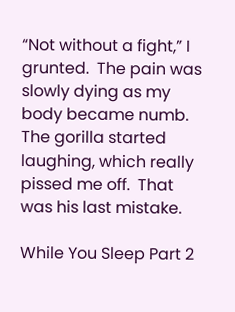“Not without a fight,” I grunted.  The pain was slowly dying as my body became numb.
The gorilla started laughing, which really pissed me off.  That was his last mistake.

While You Sleep Part 2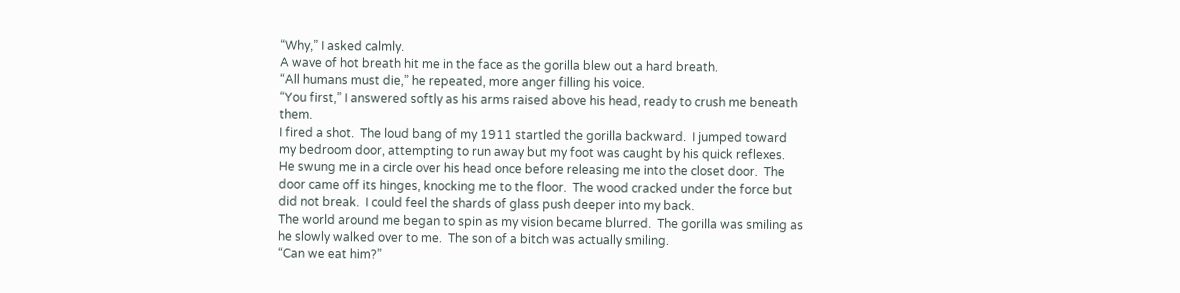“Why,” I asked calmly.
A wave of hot breath hit me in the face as the gorilla blew out a hard breath.
“All humans must die,” he repeated, more anger filling his voice.
“You first,” I answered softly as his arms raised above his head, ready to crush me beneath them.
I fired a shot.  The loud bang of my 1911 startled the gorilla backward.  I jumped toward my bedroom door, attempting to run away but my foot was caught by his quick reflexes.
He swung me in a circle over his head once before releasing me into the closet door.  The door came off its hinges, knocking me to the floor.  The wood cracked under the force but did not break.  I could feel the shards of glass push deeper into my back.
The world around me began to spin as my vision became blurred.  The gorilla was smiling as he slowly walked over to me.  The son of a bitch was actually smiling.
“Can we eat him?”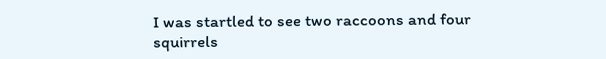I was startled to see two raccoons and four squirrels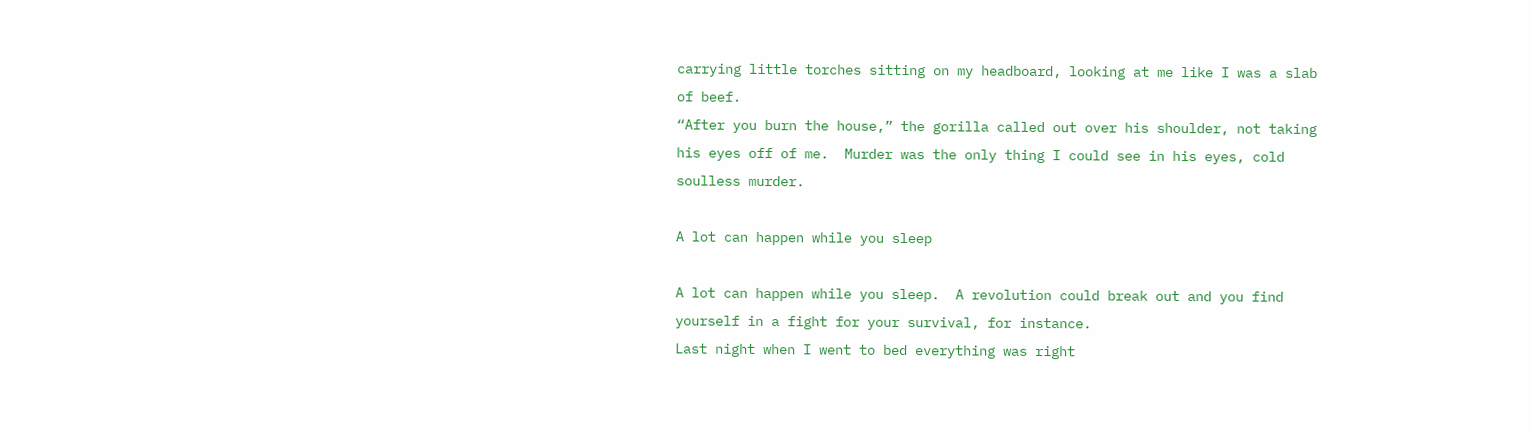carrying little torches sitting on my headboard, looking at me like I was a slab of beef.
“After you burn the house,” the gorilla called out over his shoulder, not taking his eyes off of me.  Murder was the only thing I could see in his eyes, cold soulless murder.

A lot can happen while you sleep

A lot can happen while you sleep.  A revolution could break out and you find yourself in a fight for your survival, for instance.
Last night when I went to bed everything was right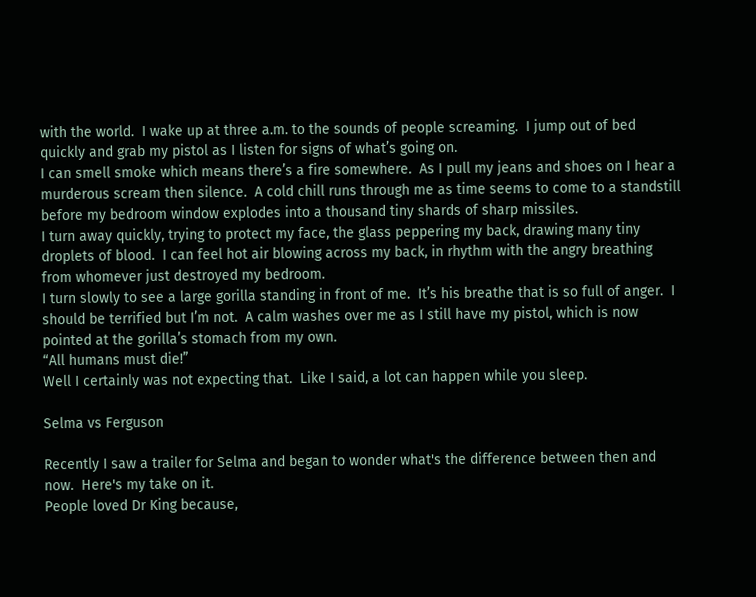with the world.  I wake up at three a.m. to the sounds of people screaming.  I jump out of bed quickly and grab my pistol as I listen for signs of what’s going on.
I can smell smoke which means there’s a fire somewhere.  As I pull my jeans and shoes on I hear a murderous scream then silence.  A cold chill runs through me as time seems to come to a standstill before my bedroom window explodes into a thousand tiny shards of sharp missiles.
I turn away quickly, trying to protect my face, the glass peppering my back, drawing many tiny droplets of blood.  I can feel hot air blowing across my back, in rhythm with the angry breathing from whomever just destroyed my bedroom.
I turn slowly to see a large gorilla standing in front of me.  It’s his breathe that is so full of anger.  I should be terrified but I’m not.  A calm washes over me as I still have my pistol, which is now pointed at the gorilla’s stomach from my own.
“All humans must die!”
Well I certainly was not expecting that.  Like I said, a lot can happen while you sleep.

Selma vs Ferguson

Recently I saw a trailer for Selma and began to wonder what's the difference between then and now.  Here's my take on it.
People loved Dr King because,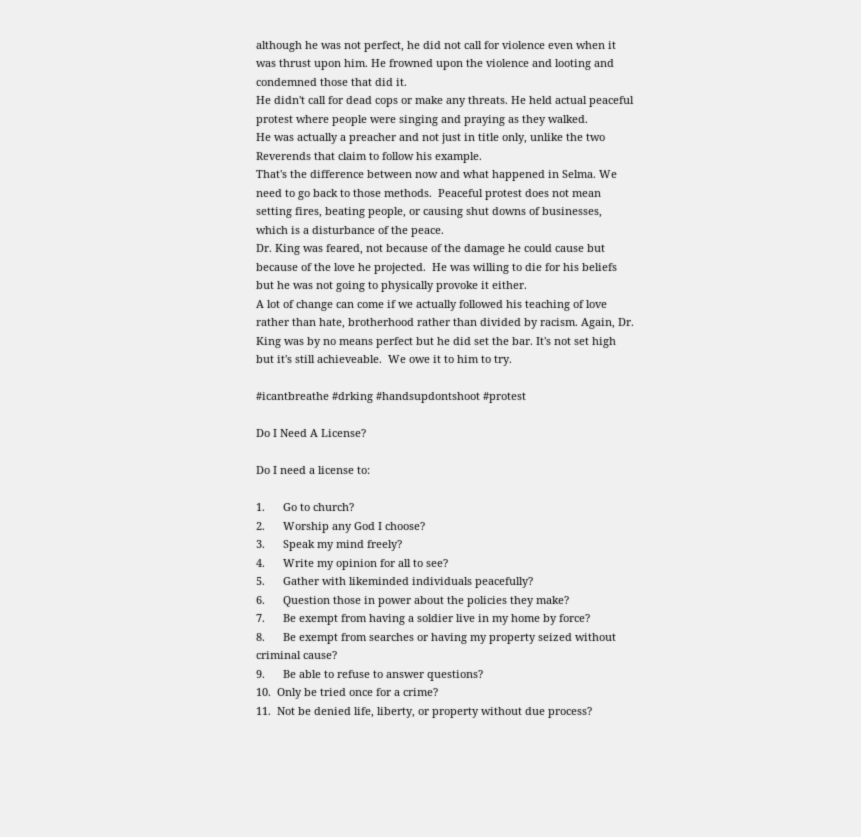although he was not perfect, he did not call for violence even when it was thrust upon him. He frowned upon the violence and looting and condemned those that did it.
He didn't call for dead cops or make any threats. He held actual peaceful protest where people were singing and praying as they walked.
He was actually a preacher and not just in title only, unlike the two Reverends that claim to follow his example.
That's the difference between now and what happened in Selma. We need to go back to those methods.  Peaceful protest does not mean setting fires, beating people, or causing shut downs of businesses, which is a disturbance of the peace.
Dr. King was feared, not because of the damage he could cause but because of the love he projected.  He was willing to die for his beliefs but he was not going to physically provoke it either.
A lot of change can come if we actually followed his teaching of love rather than hate, brotherhood rather than divided by racism. Again, Dr. King was by no means perfect but he did set the bar. It's not set high but it's still achieveable.  We owe it to him to try.

#icantbreathe #drking #handsupdontshoot #protest

Do I Need A License?

Do I need a license to:

1.      Go to church?
2.      Worship any God I choose?
3.      Speak my mind freely?
4.      Write my opinion for all to see?
5.      Gather with likeminded individuals peacefully?
6.      Question those in power about the policies they make?
7.      Be exempt from having a soldier live in my home by force?
8.      Be exempt from searches or having my property seized without criminal cause?
9.      Be able to refuse to answer questions?
10.  Only be tried once for a crime?
11.  Not be denied life, liberty, or property without due process?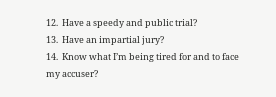12.  Have a speedy and public trial?
13.  Have an impartial jury?
14.  Know what I’m being tired for and to face my accuser?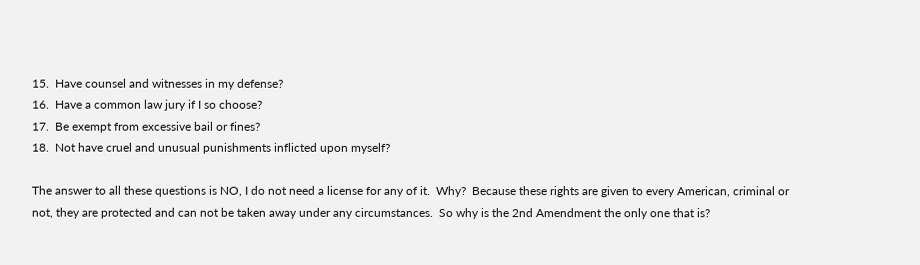15.  Have counsel and witnesses in my defense?
16.  Have a common law jury if I so choose?
17.  Be exempt from excessive bail or fines?
18.  Not have cruel and unusual punishments inflicted upon myself?

The answer to all these questions is NO, I do not need a license for any of it.  Why?  Because these rights are given to every American, criminal or not, they are protected and can not be taken away under any circumstances.  So why is the 2nd Amendment the only one that is?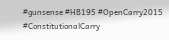#gunsense #HB195 #OpenCarry2015 #ConstitutionalCarry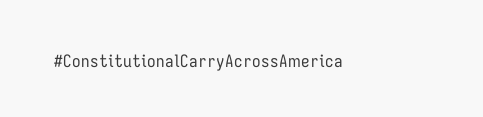#ConstitutionalCarryAcrossAmerica